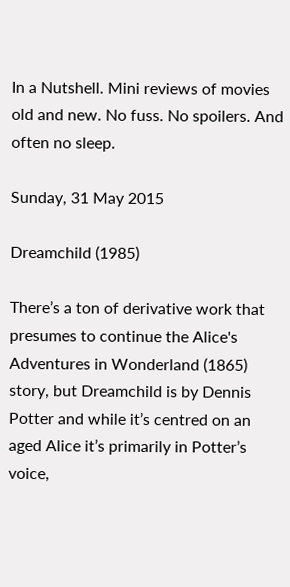In a Nutshell. Mini reviews of movies old and new. No fuss. No spoilers. And often no sleep.

Sunday, 31 May 2015

Dreamchild (1985)

There’s a ton of derivative work that presumes to continue the Alice's Adventures in Wonderland (1865) story, but Dreamchild is by Dennis Potter and while it’s centred on an aged Alice it’s primarily in Potter’s voice,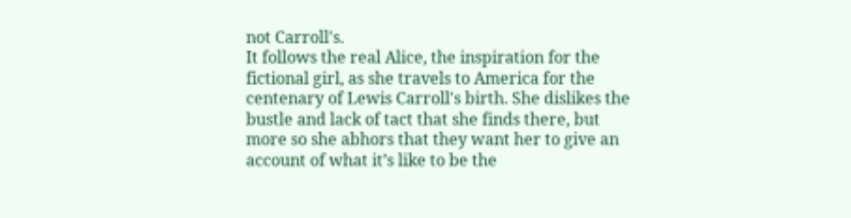not Carroll's.
It follows the real Alice, the inspiration for the fictional girl, as she travels to America for the centenary of Lewis Carroll's birth. She dislikes the bustle and lack of tact that she finds there, but more so she abhors that they want her to give an account of what it’s like to be the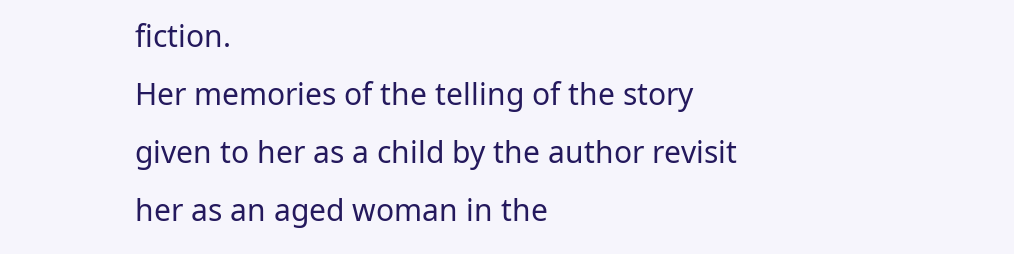fiction.
Her memories of the telling of the story given to her as a child by the author revisit her as an aged woman in the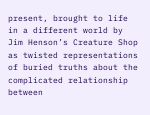present, brought to life in a different world by Jim Henson’s Creature Shop as twisted representations of buried truths about the complicated relationship between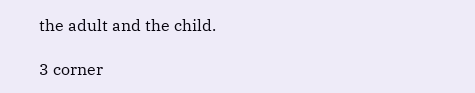the adult and the child.

3 corner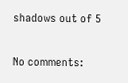shadows out of 5

No comments: